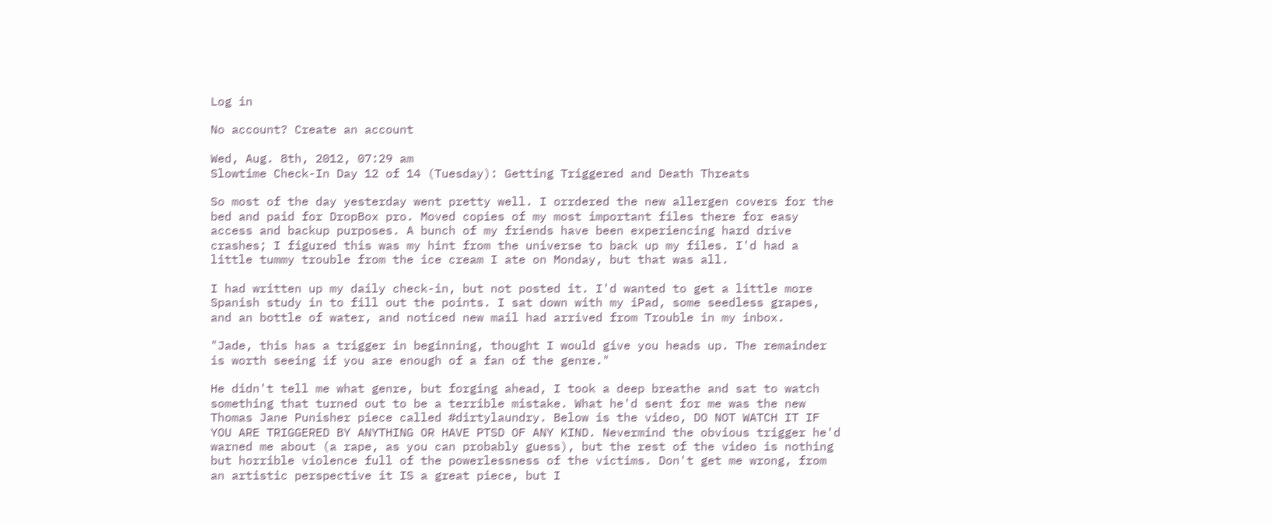Log in

No account? Create an account

Wed, Aug. 8th, 2012, 07:29 am
Slowtime Check-In Day 12 of 14 (Tuesday): Getting Triggered and Death Threats

So most of the day yesterday went pretty well. I orrdered the new allergen covers for the bed and paid for DropBox pro. Moved copies of my most important files there for easy access and backup purposes. A bunch of my friends have been experiencing hard drive crashes; I figured this was my hint from the universe to back up my files. I'd had a little tummy trouble from the ice cream I ate on Monday, but that was all.

I had written up my daily check-in, but not posted it. I'd wanted to get a little more Spanish study in to fill out the points. I sat down with my iPad, some seedless grapes, and an bottle of water, and noticed new mail had arrived from Trouble in my inbox.

"Jade, this has a trigger in beginning, thought I would give you heads up. The remainder is worth seeing if you are enough of a fan of the genre."

He didn't tell me what genre, but forging ahead, I took a deep breathe and sat to watch something that turned out to be a terrible mistake. What he'd sent for me was the new Thomas Jane Punisher piece called #dirtylaundry. Below is the video, DO NOT WATCH IT IF YOU ARE TRIGGERED BY ANYTHING OR HAVE PTSD OF ANY KIND. Nevermind the obvious trigger he'd warned me about (a rape, as you can probably guess), but the rest of the video is nothing but horrible violence full of the powerlessness of the victims. Don't get me wrong, from an artistic perspective it IS a great piece, but I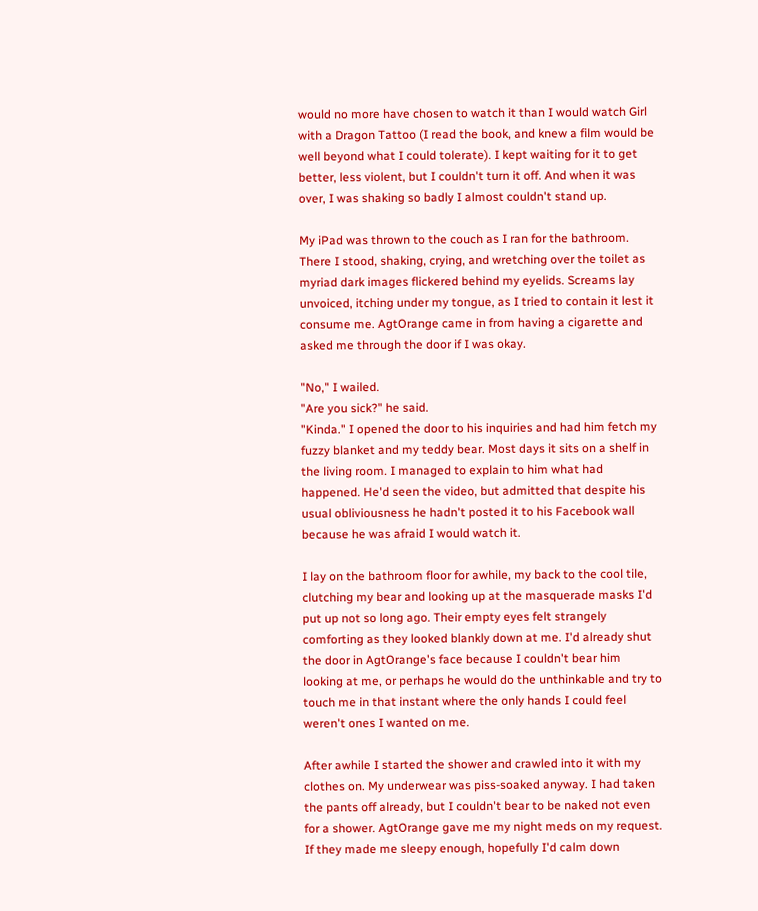would no more have chosen to watch it than I would watch Girl with a Dragon Tattoo (I read the book, and knew a film would be well beyond what I could tolerate). I kept waiting for it to get better, less violent, but I couldn't turn it off. And when it was over, I was shaking so badly I almost couldn't stand up.

My iPad was thrown to the couch as I ran for the bathroom. There I stood, shaking, crying, and wretching over the toilet as myriad dark images flickered behind my eyelids. Screams lay unvoiced, itching under my tongue, as I tried to contain it lest it consume me. AgtOrange came in from having a cigarette and asked me through the door if I was okay.

"No," I wailed.
"Are you sick?" he said.
"Kinda." I opened the door to his inquiries and had him fetch my fuzzy blanket and my teddy bear. Most days it sits on a shelf in the living room. I managed to explain to him what had happened. He'd seen the video, but admitted that despite his usual obliviousness he hadn't posted it to his Facebook wall because he was afraid I would watch it.

I lay on the bathroom floor for awhile, my back to the cool tile, clutching my bear and looking up at the masquerade masks I'd put up not so long ago. Their empty eyes felt strangely comforting as they looked blankly down at me. I'd already shut the door in AgtOrange's face because I couldn't bear him looking at me, or perhaps he would do the unthinkable and try to touch me in that instant where the only hands I could feel weren't ones I wanted on me.

After awhile I started the shower and crawled into it with my clothes on. My underwear was piss-soaked anyway. I had taken the pants off already, but I couldn't bear to be naked not even for a shower. AgtOrange gave me my night meds on my request. If they made me sleepy enough, hopefully I'd calm down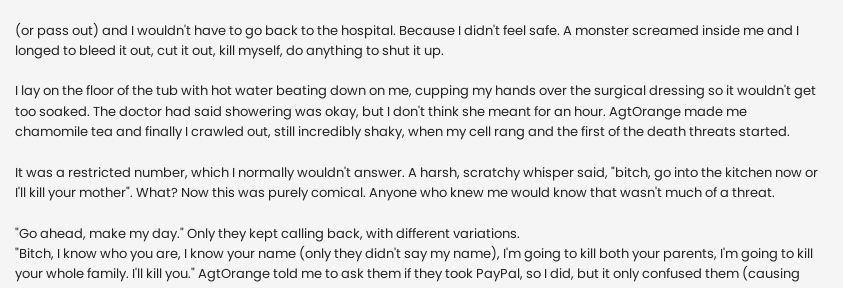(or pass out) and I wouldn't have to go back to the hospital. Because I didn't feel safe. A monster screamed inside me and I longed to bleed it out, cut it out, kill myself, do anything to shut it up.

I lay on the floor of the tub with hot water beating down on me, cupping my hands over the surgical dressing so it wouldn't get too soaked. The doctor had said showering was okay, but I don't think she meant for an hour. AgtOrange made me chamomile tea and finally I crawled out, still incredibly shaky, when my cell rang and the first of the death threats started.

It was a restricted number, which I normally wouldn't answer. A harsh, scratchy whisper said, "bitch, go into the kitchen now or I'll kill your mother". What? Now this was purely comical. Anyone who knew me would know that wasn't much of a threat.

"Go ahead, make my day." Only they kept calling back, with different variations.
"Bitch, I know who you are, I know your name (only they didn't say my name), I'm going to kill both your parents, I'm going to kill your whole family. I'll kill you." AgtOrange told me to ask them if they took PayPal, so I did, but it only confused them (causing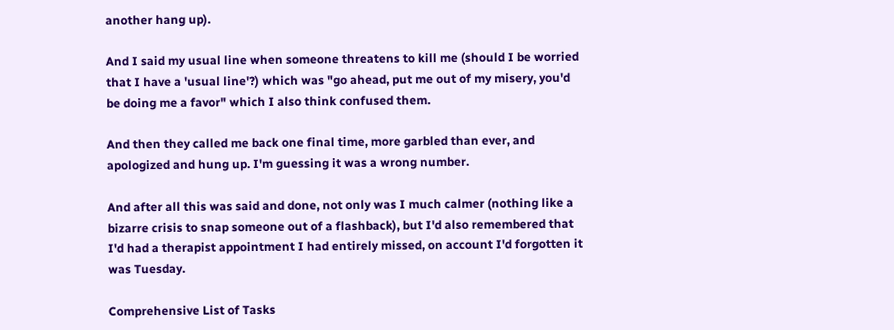another hang up).

And I said my usual line when someone threatens to kill me (should I be worried that I have a 'usual line'?) which was "go ahead, put me out of my misery, you'd be doing me a favor" which I also think confused them.

And then they called me back one final time, more garbled than ever, and apologized and hung up. I'm guessing it was a wrong number.

And after all this was said and done, not only was I much calmer (nothing like a bizarre crisis to snap someone out of a flashback), but I'd also remembered that I'd had a therapist appointment I had entirely missed, on account I'd forgotten it was Tuesday.

Comprehensive List of Tasks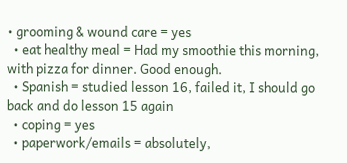• grooming & wound care = yes
  • eat healthy meal = Had my smoothie this morning, with pizza for dinner. Good enough.
  • Spanish = studied lesson 16, failed it, I should go back and do lesson 15 again
  • coping = yes
  • paperwork/emails = absolutely,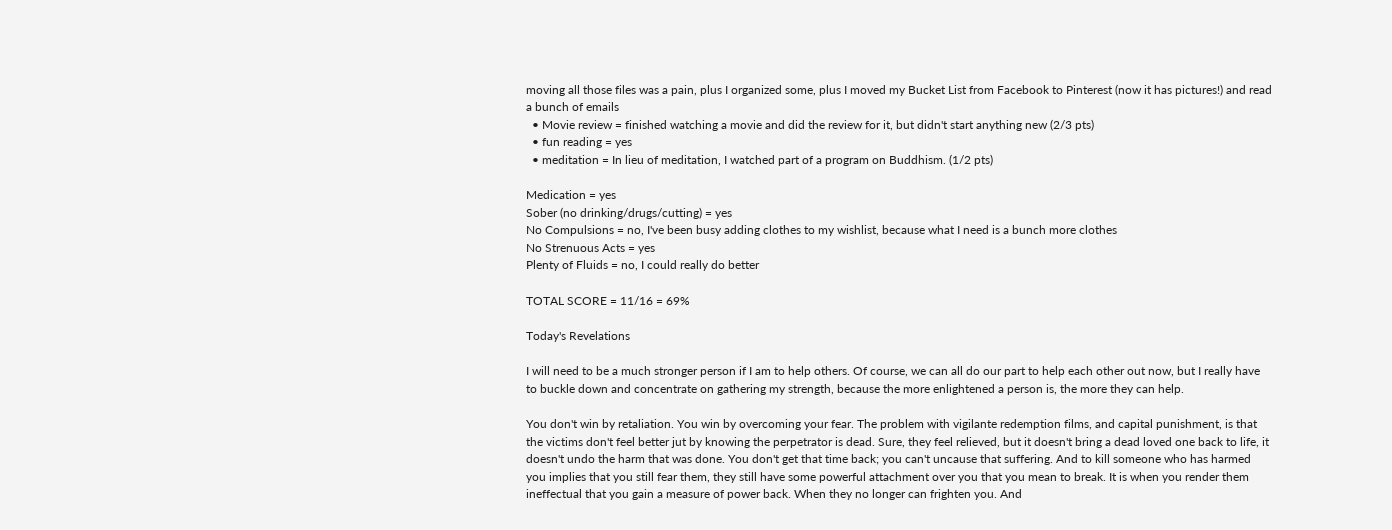moving all those files was a pain, plus I organized some, plus I moved my Bucket List from Facebook to Pinterest (now it has pictures!) and read a bunch of emails
  • Movie review = finished watching a movie and did the review for it, but didn't start anything new (2/3 pts)
  • fun reading = yes
  • meditation = In lieu of meditation, I watched part of a program on Buddhism. (1/2 pts)

Medication = yes
Sober (no drinking/drugs/cutting) = yes
No Compulsions = no, I've been busy adding clothes to my wishlist, because what I need is a bunch more clothes
No Strenuous Acts = yes
Plenty of Fluids = no, I could really do better

TOTAL SCORE = 11/16 = 69%

Today's Revelations

I will need to be a much stronger person if I am to help others. Of course, we can all do our part to help each other out now, but I really have to buckle down and concentrate on gathering my strength, because the more enlightened a person is, the more they can help.

You don't win by retaliation. You win by overcoming your fear. The problem with vigilante redemption films, and capital punishment, is that the victims don't feel better jut by knowing the perpetrator is dead. Sure, they feel relieved, but it doesn't bring a dead loved one back to life, it doesn't undo the harm that was done. You don't get that time back; you can't uncause that suffering. And to kill someone who has harmed you implies that you still fear them, they still have some powerful attachment over you that you mean to break. It is when you render them ineffectual that you gain a measure of power back. When they no longer can frighten you. And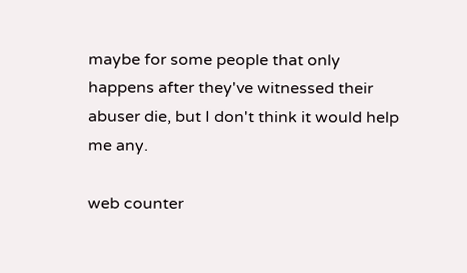maybe for some people that only happens after they've witnessed their abuser die, but I don't think it would help me any.

web counter